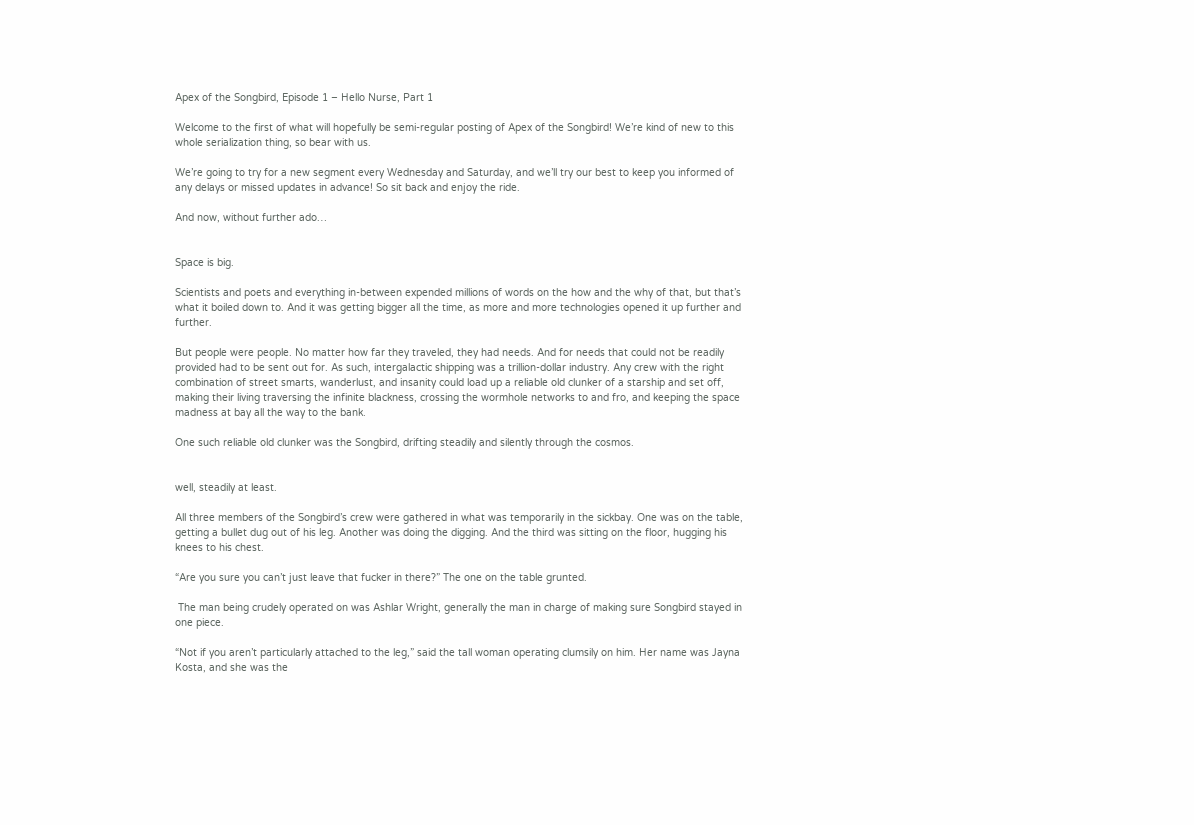Apex of the Songbird, Episode 1 – Hello Nurse, Part 1

Welcome to the first of what will hopefully be semi-regular posting of Apex of the Songbird! We’re kind of new to this whole serialization thing, so bear with us.

We’re going to try for a new segment every Wednesday and Saturday, and we’ll try our best to keep you informed of any delays or missed updates in advance! So sit back and enjoy the ride.

And now, without further ado…


Space is big.

Scientists and poets and everything in-between expended millions of words on the how and the why of that, but that’s what it boiled down to. And it was getting bigger all the time, as more and more technologies opened it up further and further.

But people were people. No matter how far they traveled, they had needs. And for needs that could not be readily provided had to be sent out for. As such, intergalactic shipping was a trillion-dollar industry. Any crew with the right combination of street smarts, wanderlust, and insanity could load up a reliable old clunker of a starship and set off, making their living traversing the infinite blackness, crossing the wormhole networks to and fro, and keeping the space madness at bay all the way to the bank.

One such reliable old clunker was the Songbird, drifting steadily and silently through the cosmos.


well, steadily at least.

All three members of the Songbird’s crew were gathered in what was temporarily in the sickbay. One was on the table, getting a bullet dug out of his leg. Another was doing the digging. And the third was sitting on the floor, hugging his knees to his chest.

“Are you sure you can’t just leave that fucker in there?” The one on the table grunted.

 The man being crudely operated on was Ashlar Wright, generally the man in charge of making sure Songbird stayed in one piece.

“Not if you aren’t particularly attached to the leg,” said the tall woman operating clumsily on him. Her name was Jayna Kosta, and she was the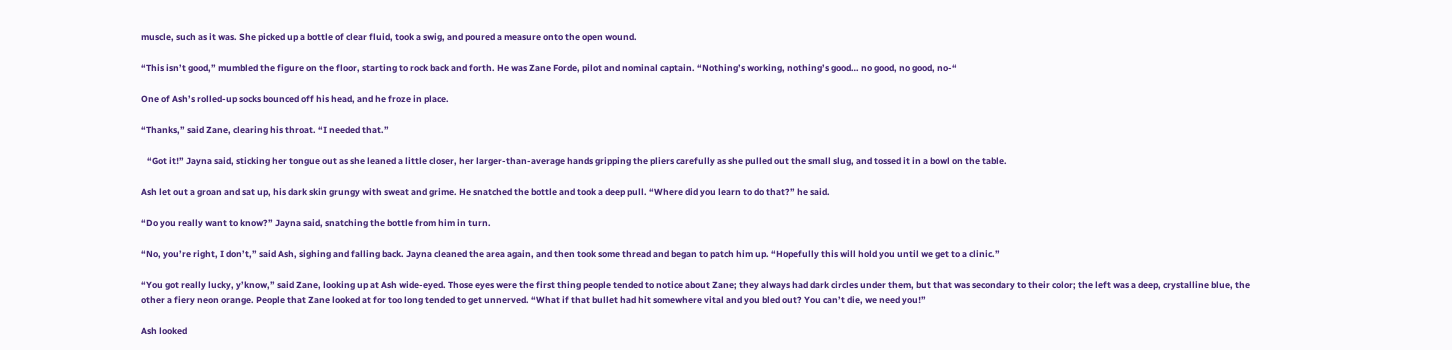muscle, such as it was. She picked up a bottle of clear fluid, took a swig, and poured a measure onto the open wound.

“This isn’t good,” mumbled the figure on the floor, starting to rock back and forth. He was Zane Forde, pilot and nominal captain. “Nothing’s working, nothing’s good… no good, no good, no-“

One of Ash’s rolled-up socks bounced off his head, and he froze in place.

“Thanks,” said Zane, clearing his throat. “I needed that.”

   “Got it!” Jayna said, sticking her tongue out as she leaned a little closer, her larger-than-average hands gripping the pliers carefully as she pulled out the small slug, and tossed it in a bowl on the table.

Ash let out a groan and sat up, his dark skin grungy with sweat and grime. He snatched the bottle and took a deep pull. “Where did you learn to do that?” he said.

“Do you really want to know?” Jayna said, snatching the bottle from him in turn.

“No, you’re right, I don’t,” said Ash, sighing and falling back. Jayna cleaned the area again, and then took some thread and began to patch him up. “Hopefully this will hold you until we get to a clinic.”

“You got really lucky, y’know,” said Zane, looking up at Ash wide-eyed. Those eyes were the first thing people tended to notice about Zane; they always had dark circles under them, but that was secondary to their color; the left was a deep, crystalline blue, the other a fiery neon orange. People that Zane looked at for too long tended to get unnerved. “What if that bullet had hit somewhere vital and you bled out? You can’t die, we need you!”

Ash looked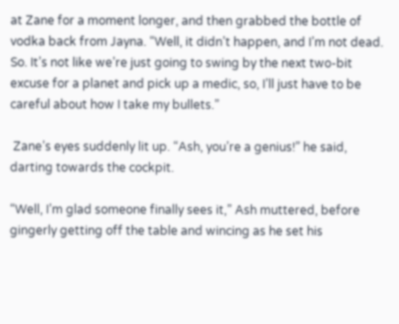at Zane for a moment longer, and then grabbed the bottle of vodka back from Jayna. “Well, it didn’t happen, and I’m not dead. So. It’s not like we’re just going to swing by the next two-bit excuse for a planet and pick up a medic, so, I’ll just have to be careful about how I take my bullets.”

 Zane’s eyes suddenly lit up. “Ash, you’re a genius!” he said, darting towards the cockpit.

“Well, I’m glad someone finally sees it,” Ash muttered, before gingerly getting off the table and wincing as he set his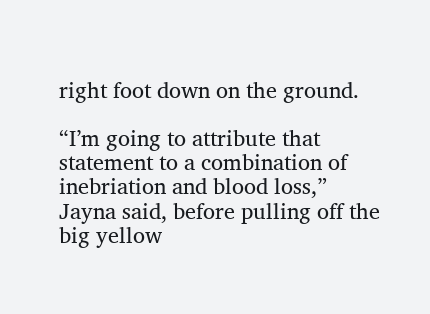right foot down on the ground.

“I’m going to attribute that statement to a combination of inebriation and blood loss,” Jayna said, before pulling off the big yellow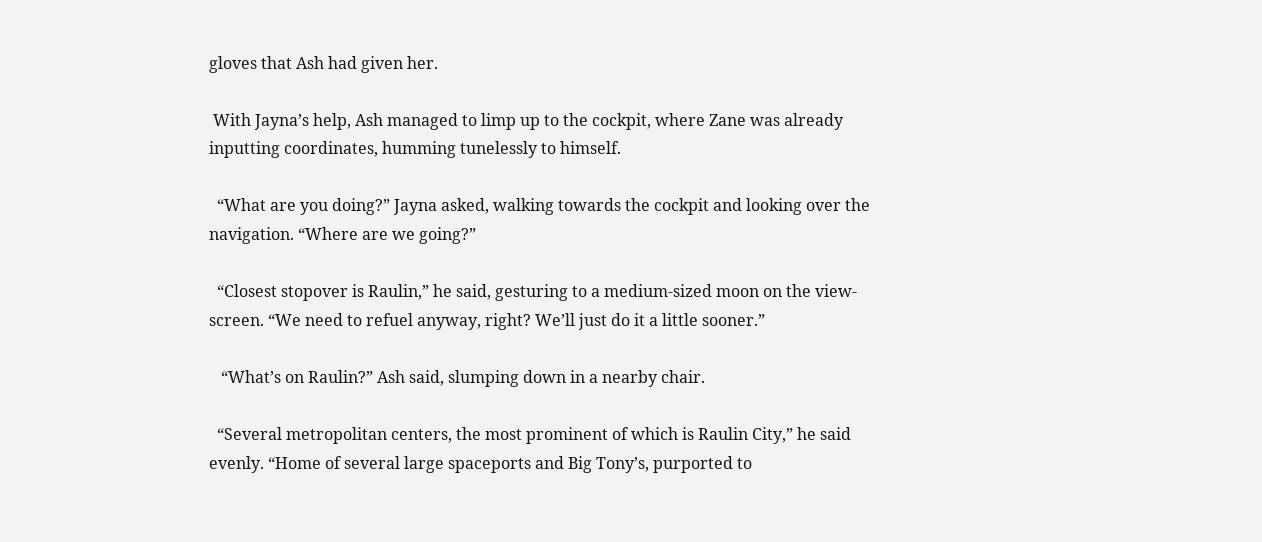gloves that Ash had given her.

 With Jayna’s help, Ash managed to limp up to the cockpit, where Zane was already inputting coordinates, humming tunelessly to himself.

  “What are you doing?” Jayna asked, walking towards the cockpit and looking over the navigation. “Where are we going?”

  “Closest stopover is Raulin,” he said, gesturing to a medium-sized moon on the view-screen. “We need to refuel anyway, right? We’ll just do it a little sooner.”

   “What’s on Raulin?” Ash said, slumping down in a nearby chair.

  “Several metropolitan centers, the most prominent of which is Raulin City,” he said evenly. “Home of several large spaceports and Big Tony’s, purported to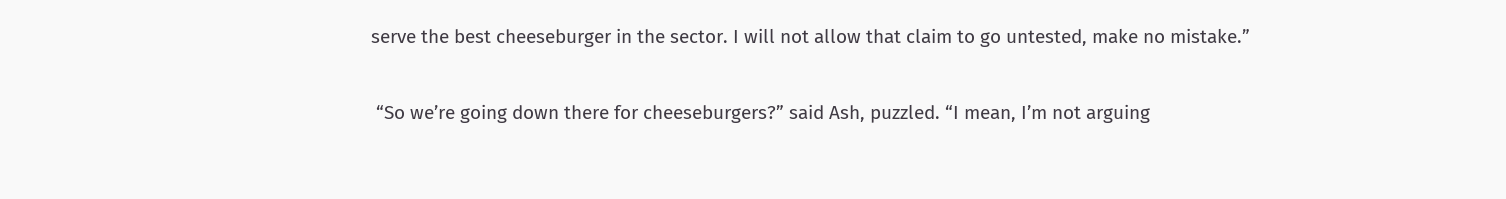serve the best cheeseburger in the sector. I will not allow that claim to go untested, make no mistake.”

 “So we’re going down there for cheeseburgers?” said Ash, puzzled. “I mean, I’m not arguing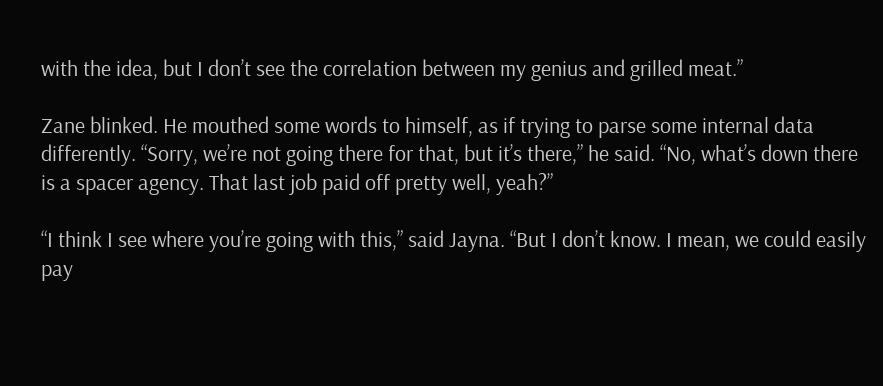with the idea, but I don’t see the correlation between my genius and grilled meat.”

Zane blinked. He mouthed some words to himself, as if trying to parse some internal data differently. “Sorry, we’re not going there for that, but it’s there,” he said. “No, what’s down there is a spacer agency. That last job paid off pretty well, yeah?”

“I think I see where you’re going with this,” said Jayna. “But I don’t know. I mean, we could easily pay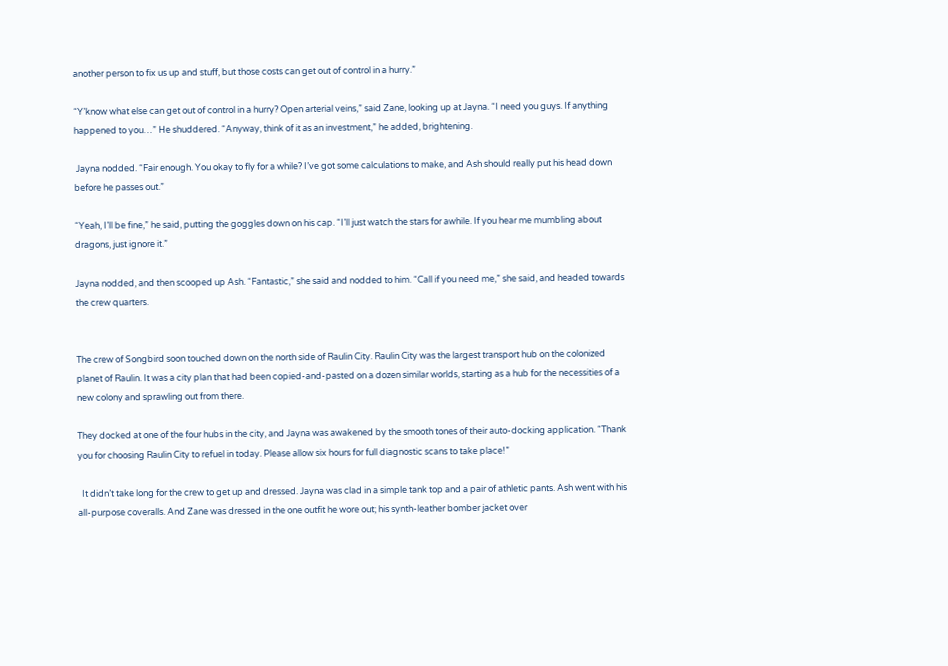another person to fix us up and stuff, but those costs can get out of control in a hurry.”

“Y’know what else can get out of control in a hurry? Open arterial veins,” said Zane, looking up at Jayna. “I need you guys. If anything happened to you…” He shuddered. “Anyway, think of it as an investment,” he added, brightening.

 Jayna nodded. “Fair enough. You okay to fly for a while? I’ve got some calculations to make, and Ash should really put his head down before he passes out.”

“Yeah, I’ll be fine,” he said, putting the goggles down on his cap. “I’ll just watch the stars for awhile. If you hear me mumbling about dragons, just ignore it.”

Jayna nodded, and then scooped up Ash. “Fantastic,” she said and nodded to him. “Call if you need me,” she said, and headed towards the crew quarters.


The crew of Songbird soon touched down on the north side of Raulin City. Raulin City was the largest transport hub on the colonized planet of Raulin. It was a city plan that had been copied-and-pasted on a dozen similar worlds, starting as a hub for the necessities of a new colony and sprawling out from there.

They docked at one of the four hubs in the city, and Jayna was awakened by the smooth tones of their auto-docking application. “Thank you for choosing Raulin City to refuel in today. Please allow six hours for full diagnostic scans to take place!”

  It didn’t take long for the crew to get up and dressed. Jayna was clad in a simple tank top and a pair of athletic pants. Ash went with his all-purpose coveralls. And Zane was dressed in the one outfit he wore out; his synth-leather bomber jacket over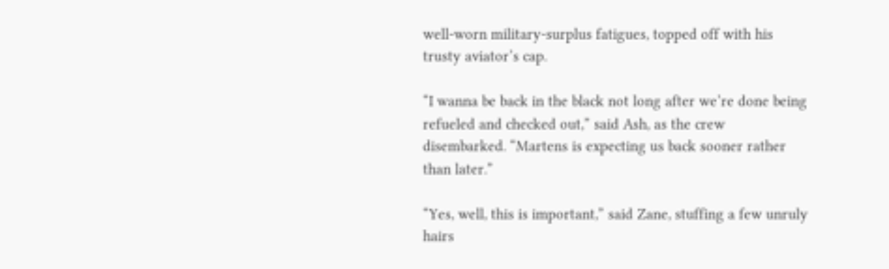well-worn military-surplus fatigues, topped off with his trusty aviator’s cap.

“I wanna be back in the black not long after we’re done being refueled and checked out,” said Ash, as the crew disembarked. “Martens is expecting us back sooner rather than later.”

“Yes, well, this is important,” said Zane, stuffing a few unruly hairs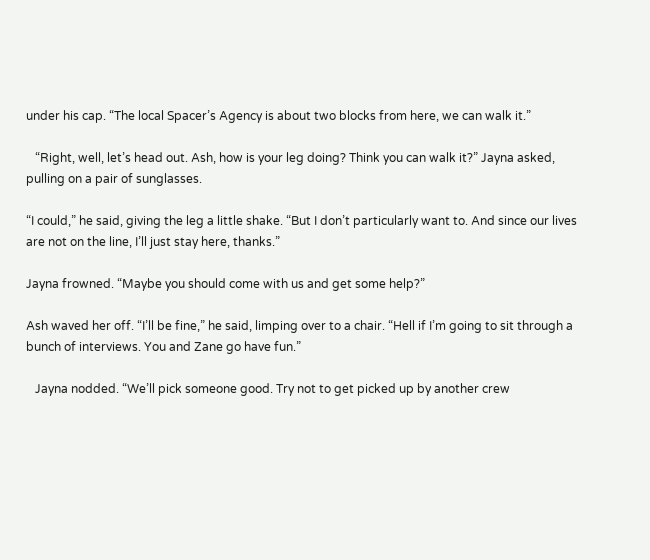under his cap. “The local Spacer’s Agency is about two blocks from here, we can walk it.”

   “Right, well, let’s head out. Ash, how is your leg doing? Think you can walk it?” Jayna asked, pulling on a pair of sunglasses.

“I could,” he said, giving the leg a little shake. “But I don’t particularly want to. And since our lives are not on the line, I’ll just stay here, thanks.”

Jayna frowned. “Maybe you should come with us and get some help?”

Ash waved her off. “I’ll be fine,” he said, limping over to a chair. “Hell if I’m going to sit through a bunch of interviews. You and Zane go have fun.”

   Jayna nodded. “We’ll pick someone good. Try not to get picked up by another crew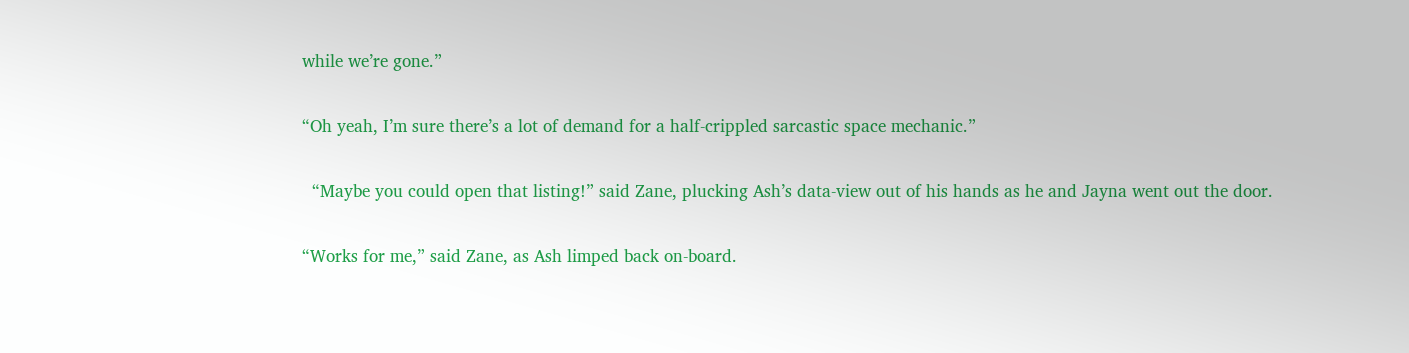while we’re gone.”

“Oh yeah, I’m sure there’s a lot of demand for a half-crippled sarcastic space mechanic.”

  “Maybe you could open that listing!” said Zane, plucking Ash’s data-view out of his hands as he and Jayna went out the door.

“Works for me,” said Zane, as Ash limped back on-board.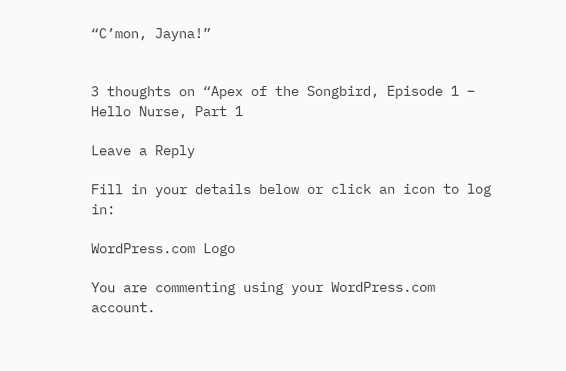“C’mon, Jayna!”


3 thoughts on “Apex of the Songbird, Episode 1 – Hello Nurse, Part 1

Leave a Reply

Fill in your details below or click an icon to log in:

WordPress.com Logo

You are commenting using your WordPress.com account.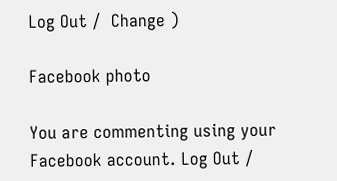Log Out /  Change )

Facebook photo

You are commenting using your Facebook account. Log Out /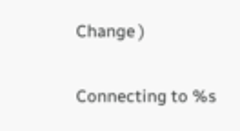Change )

Connecting to %s